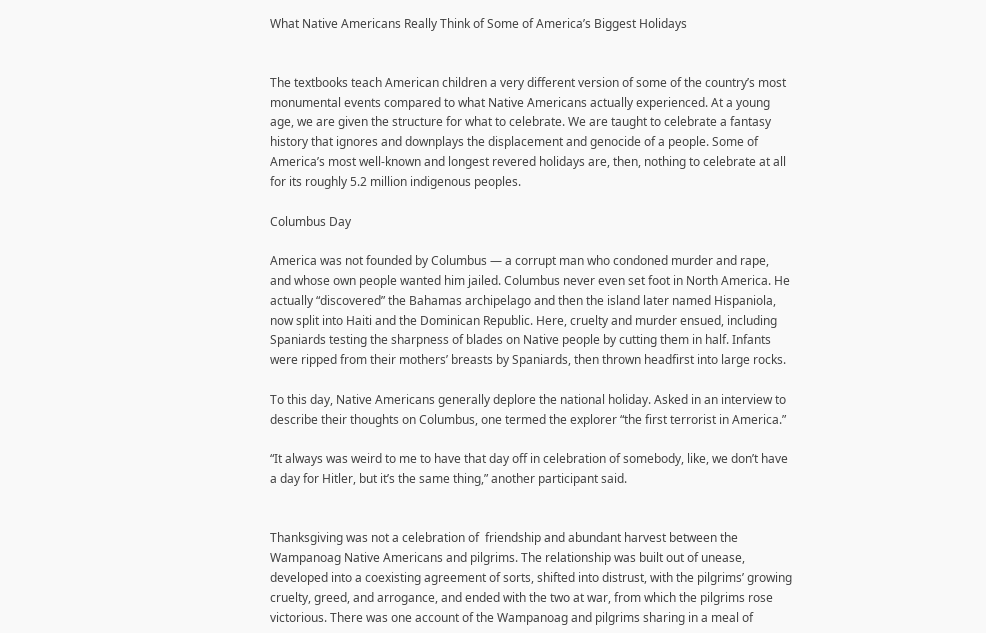What Native Americans Really Think of Some of America’s Biggest Holidays


The textbooks teach American children a very different version of some of the country’s most monumental events compared to what Native Americans actually experienced. At a young age, we are given the structure for what to celebrate. We are taught to celebrate a fantasy history that ignores and downplays the displacement and genocide of a people. Some of America’s most well-known and longest revered holidays are, then, nothing to celebrate at all for its roughly 5.2 million indigenous peoples.

Columbus Day

America was not founded by Columbus — a corrupt man who condoned murder and rape, and whose own people wanted him jailed. Columbus never even set foot in North America. He actually “discovered” the Bahamas archipelago and then the island later named Hispaniola, now split into Haiti and the Dominican Republic. Here, cruelty and murder ensued, including Spaniards testing the sharpness of blades on Native people by cutting them in half. Infants were ripped from their mothers’ breasts by Spaniards, then thrown headfirst into large rocks.

To this day, Native Americans generally deplore the national holiday. Asked in an interview to describe their thoughts on Columbus, one termed the explorer “the first terrorist in America.”

“It always was weird to me to have that day off in celebration of somebody, like, we don’t have a day for Hitler, but it’s the same thing,” another participant said.


Thanksgiving was not a celebration of  friendship and abundant harvest between the Wampanoag Native Americans and pilgrims. The relationship was built out of unease, developed into a coexisting agreement of sorts, shifted into distrust, with the pilgrims’ growing cruelty, greed, and arrogance, and ended with the two at war, from which the pilgrims rose victorious. There was one account of the Wampanoag and pilgrims sharing in a meal of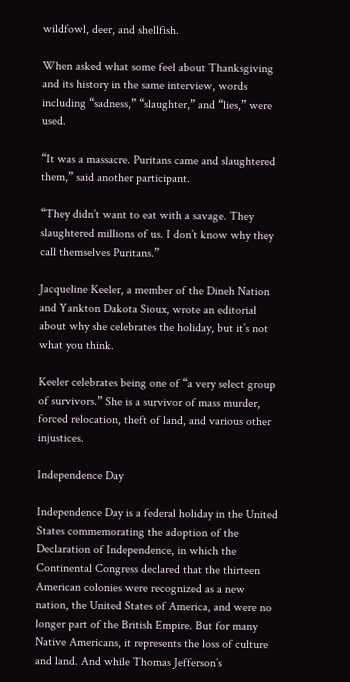wildfowl, deer, and shellfish.

When asked what some feel about Thanksgiving and its history in the same interview, words including “sadness,” “slaughter,” and “lies,” were used.

“It was a massacre. Puritans came and slaughtered them,” said another participant.

“They didn’t want to eat with a savage. They slaughtered millions of us. I don’t know why they call themselves Puritans.”

Jacqueline Keeler, a member of the Dineh Nation and Yankton Dakota Sioux, wrote an editorial about why she celebrates the holiday, but it’s not what you think.

Keeler celebrates being one of “a very select group of survivors.” She is a survivor of mass murder, forced relocation, theft of land, and various other injustices.

Independence Day

Independence Day is a federal holiday in the United States commemorating the adoption of the Declaration of Independence, in which the Continental Congress declared that the thirteen American colonies were recognized as a new nation, the United States of America, and were no longer part of the British Empire. But for many Native Americans, it represents the loss of culture and land. And while Thomas Jefferson’s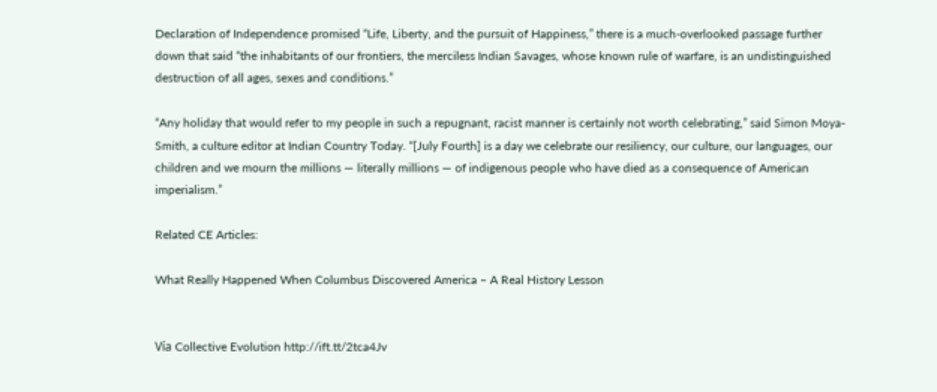Declaration of Independence promised “Life, Liberty, and the pursuit of Happiness,” there is a much-overlooked passage further down that said “the inhabitants of our frontiers, the merciless Indian Savages, whose known rule of warfare, is an undistinguished destruction of all ages, sexes and conditions.”

“Any holiday that would refer to my people in such a repugnant, racist manner is certainly not worth celebrating,” said Simon Moya-Smith, a culture editor at Indian Country Today. “[July Fourth] is a day we celebrate our resiliency, our culture, our languages, our children and we mourn the millions — literally millions — of indigenous people who have died as a consequence of American imperialism.”

Related CE Articles:

What Really Happened When Columbus Discovered America – A Real History Lesson


Vía Collective Evolution http://ift.tt/2tca4Jv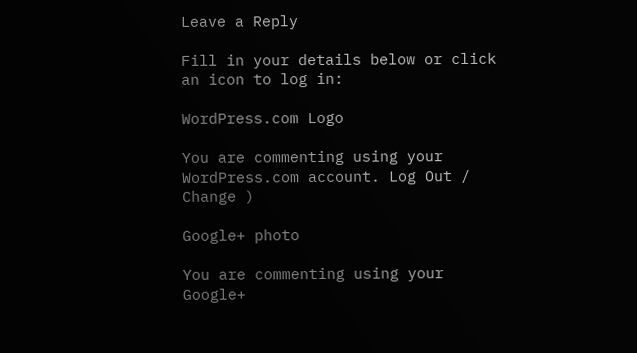Leave a Reply

Fill in your details below or click an icon to log in:

WordPress.com Logo

You are commenting using your WordPress.com account. Log Out /  Change )

Google+ photo

You are commenting using your Google+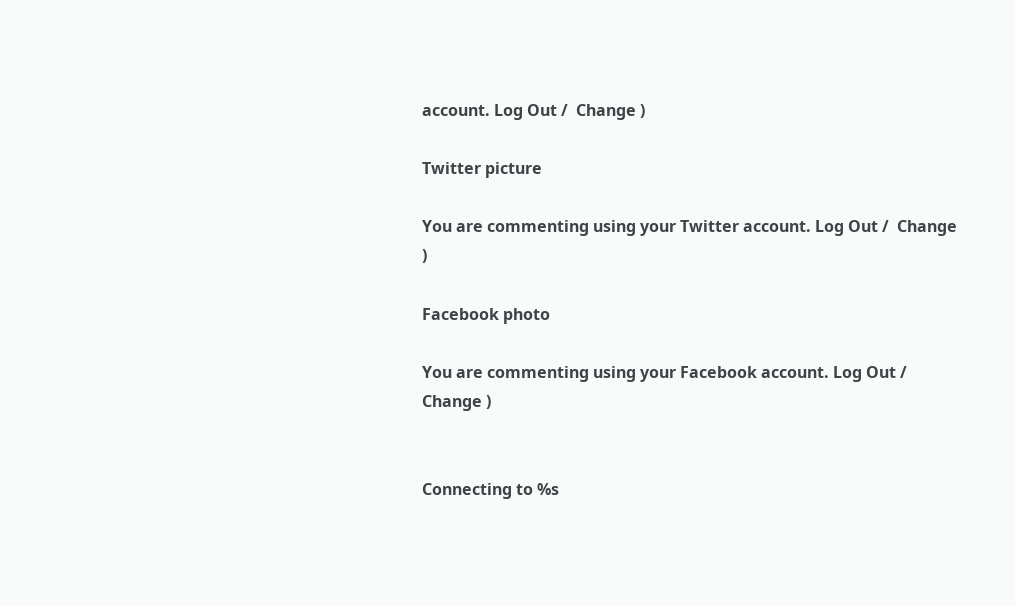account. Log Out /  Change )

Twitter picture

You are commenting using your Twitter account. Log Out /  Change )

Facebook photo

You are commenting using your Facebook account. Log Out /  Change )


Connecting to %s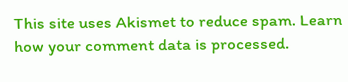This site uses Akismet to reduce spam. Learn how your comment data is processed.